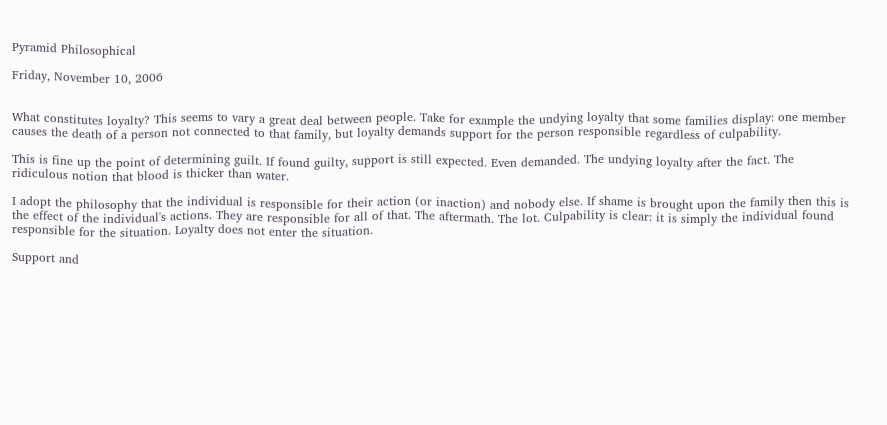Pyramid Philosophical

Friday, November 10, 2006


What constitutes loyalty? This seems to vary a great deal between people. Take for example the undying loyalty that some families display: one member causes the death of a person not connected to that family, but loyalty demands support for the person responsible regardless of culpability.

This is fine up the point of determining guilt. If found guilty, support is still expected. Even demanded. The undying loyalty after the fact. The ridiculous notion that blood is thicker than water.

I adopt the philosophy that the individual is responsible for their action (or inaction) and nobody else. If shame is brought upon the family then this is the effect of the individual's actions. They are responsible for all of that. The aftermath. The lot. Culpability is clear: it is simply the individual found responsible for the situation. Loyalty does not enter the situation.

Support and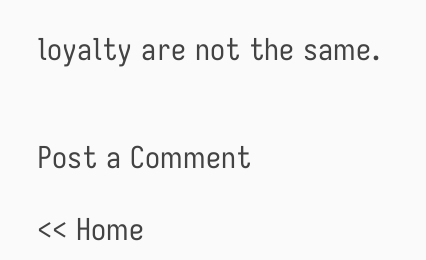loyalty are not the same.


Post a Comment

<< Home